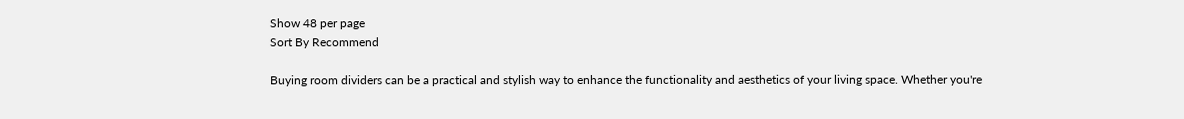Show 48 per page
Sort By Recommend

Buying room dividers can be a practical and stylish way to enhance the functionality and aesthetics of your living space. Whether you're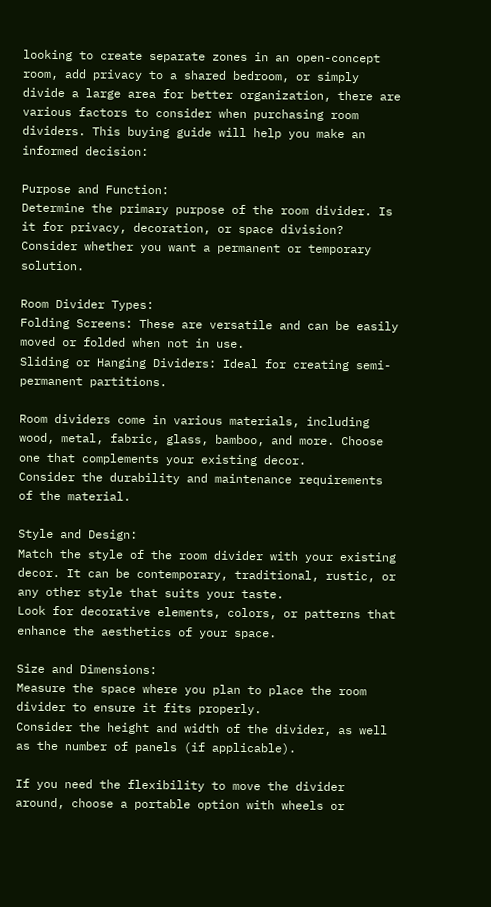looking to create separate zones in an open-concept room, add privacy to a shared bedroom, or simply divide a large area for better organization, there are various factors to consider when purchasing room dividers. This buying guide will help you make an informed decision:

Purpose and Function:
Determine the primary purpose of the room divider. Is it for privacy, decoration, or space division?
Consider whether you want a permanent or temporary solution.

Room Divider Types:
Folding Screens: These are versatile and can be easily moved or folded when not in use.
Sliding or Hanging Dividers: Ideal for creating semi-permanent partitions.

Room dividers come in various materials, including wood, metal, fabric, glass, bamboo, and more. Choose one that complements your existing decor.
Consider the durability and maintenance requirements of the material.

Style and Design:
Match the style of the room divider with your existing decor. It can be contemporary, traditional, rustic, or any other style that suits your taste.
Look for decorative elements, colors, or patterns that enhance the aesthetics of your space.

Size and Dimensions:
Measure the space where you plan to place the room divider to ensure it fits properly.
Consider the height and width of the divider, as well as the number of panels (if applicable).

If you need the flexibility to move the divider around, choose a portable option with wheels or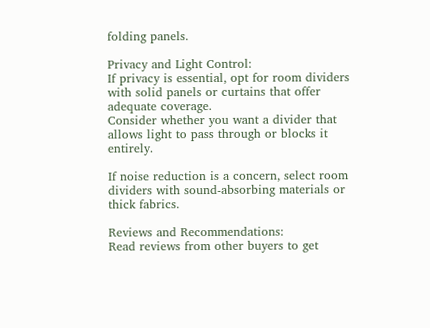folding panels.

Privacy and Light Control:
If privacy is essential, opt for room dividers with solid panels or curtains that offer adequate coverage.
Consider whether you want a divider that allows light to pass through or blocks it entirely.

If noise reduction is a concern, select room dividers with sound-absorbing materials or thick fabrics.

Reviews and Recommendations:
Read reviews from other buyers to get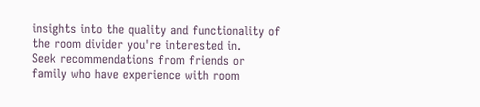insights into the quality and functionality of the room divider you're interested in.
Seek recommendations from friends or family who have experience with room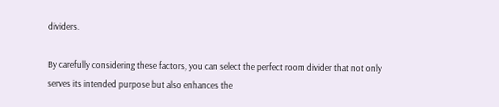dividers.

By carefully considering these factors, you can select the perfect room divider that not only serves its intended purpose but also enhances the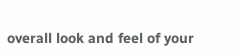overall look and feel of your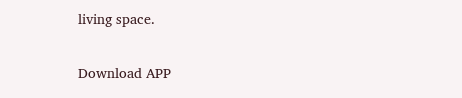living space.


Download APP